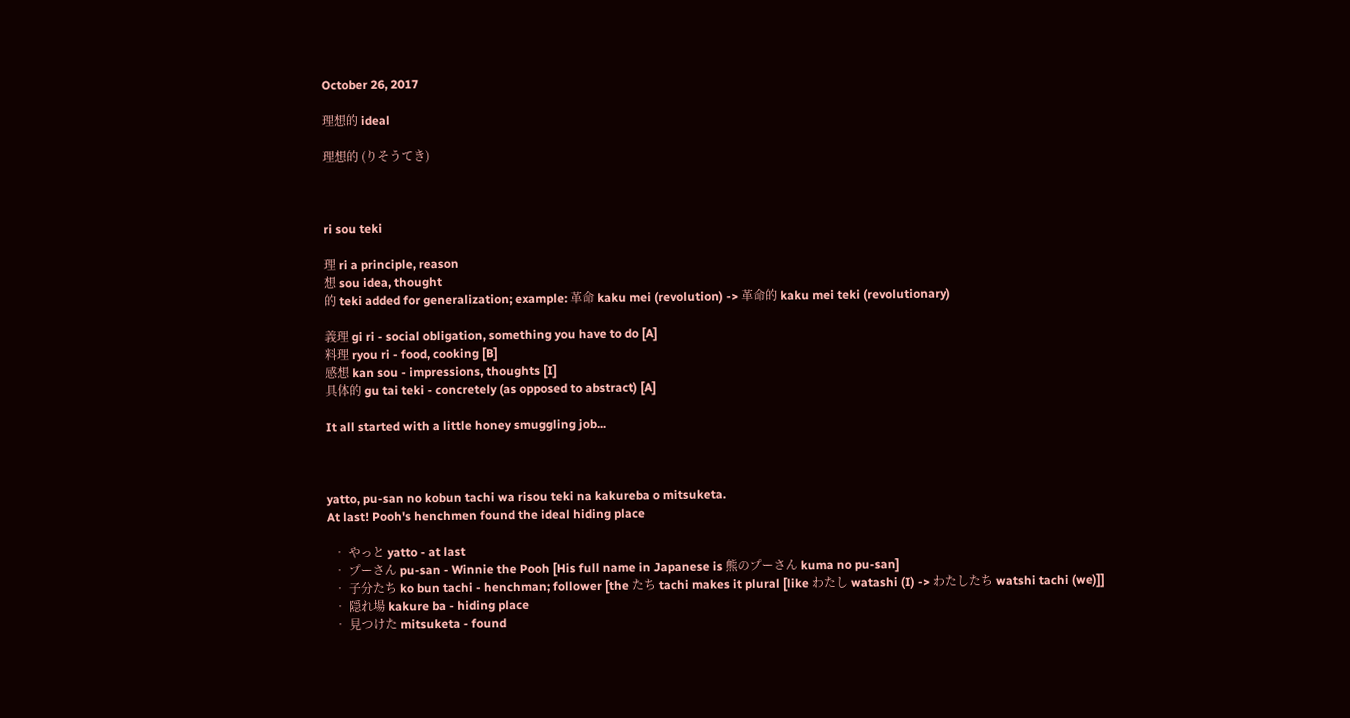October 26, 2017

理想的 ideal

理想的 (りそうてき)



ri sou teki

理 ri a principle, reason
想 sou idea, thought
的 teki added for generalization; example: 革命 kaku mei (revolution) -> 革命的 kaku mei teki (revolutionary)

義理 gi ri - social obligation, something you have to do [A]
料理 ryou ri - food, cooking [B]
感想 kan sou - impressions, thoughts [I]
具体的 gu tai teki - concretely (as opposed to abstract) [A]

It all started with a little honey smuggling job...



yatto, pu-san no kobun tachi wa risou teki na kakureba o mitsuketa.
At last! Pooh's henchmen found the ideal hiding place

  • やっと yatto - at last
  • プーさん pu-san - Winnie the Pooh [His full name in Japanese is 熊のプーさん kuma no pu-san]
  • 子分たち ko bun tachi - henchman; follower [the たち tachi makes it plural [like わたし watashi (I) -> わたしたち watshi tachi (we)]]
  • 隠れ場 kakure ba - hiding place
  • 見つけた mitsuketa - found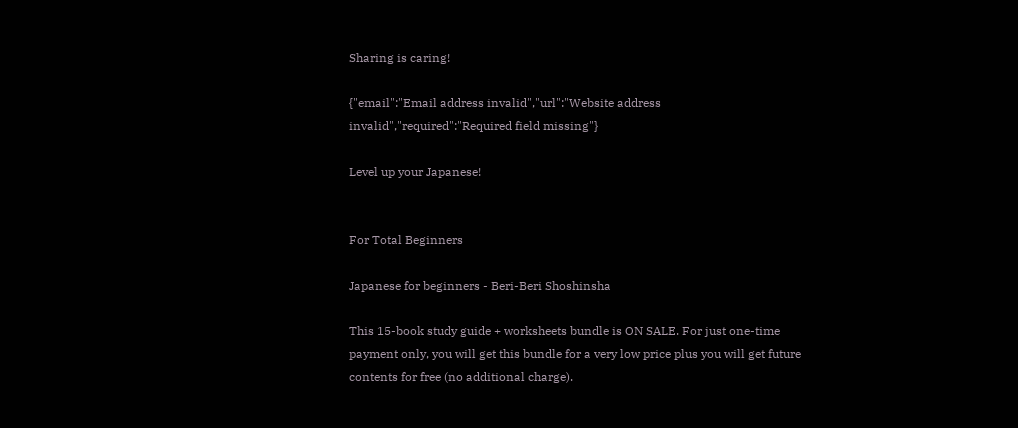Sharing is caring!

{"email":"Email address invalid","url":"Website address invalid","required":"Required field missing"}

Level up your Japanese!


For Total Beginners

Japanese for beginners - Beri-Beri Shoshinsha

This 15-book study guide + worksheets bundle is ON SALE. For just one-time payment only, you will get this bundle for a very low price plus you will get future contents for free (no additional charge).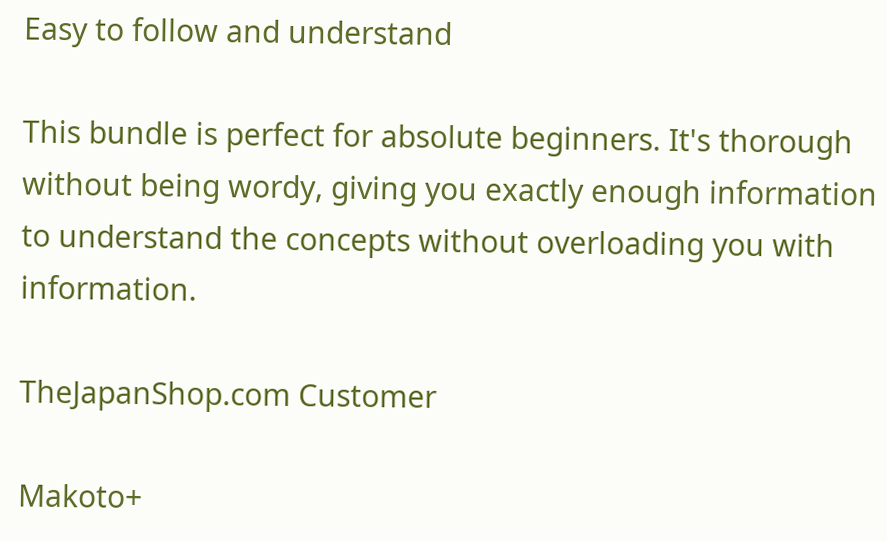Easy to follow and understand

This bundle is perfect for absolute beginners. It's thorough without being wordy, giving you exactly enough information to understand the concepts without overloading you with information.

TheJapanShop.com Customer

Makoto+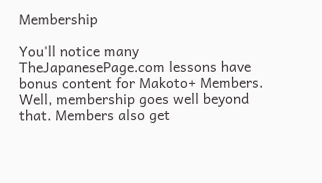Membership

You'll notice many TheJapanesePage.com lessons have bonus content for Makoto+ Members. Well, membership goes well beyond that. Members also get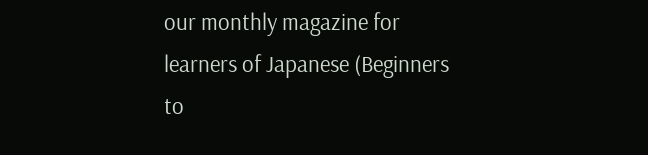our monthly magazine for learners of Japanese (Beginners to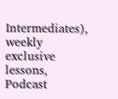Intermediates), weekly exclusive lessons, Podcast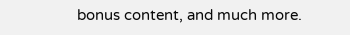bonus content, and much more.